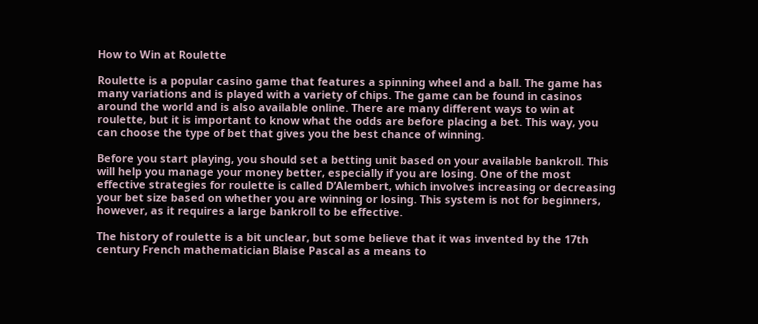How to Win at Roulette

Roulette is a popular casino game that features a spinning wheel and a ball. The game has many variations and is played with a variety of chips. The game can be found in casinos around the world and is also available online. There are many different ways to win at roulette, but it is important to know what the odds are before placing a bet. This way, you can choose the type of bet that gives you the best chance of winning.

Before you start playing, you should set a betting unit based on your available bankroll. This will help you manage your money better, especially if you are losing. One of the most effective strategies for roulette is called D’Alembert, which involves increasing or decreasing your bet size based on whether you are winning or losing. This system is not for beginners, however, as it requires a large bankroll to be effective.

The history of roulette is a bit unclear, but some believe that it was invented by the 17th century French mathematician Blaise Pascal as a means to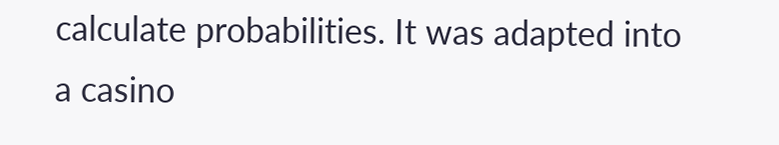calculate probabilities. It was adapted into a casino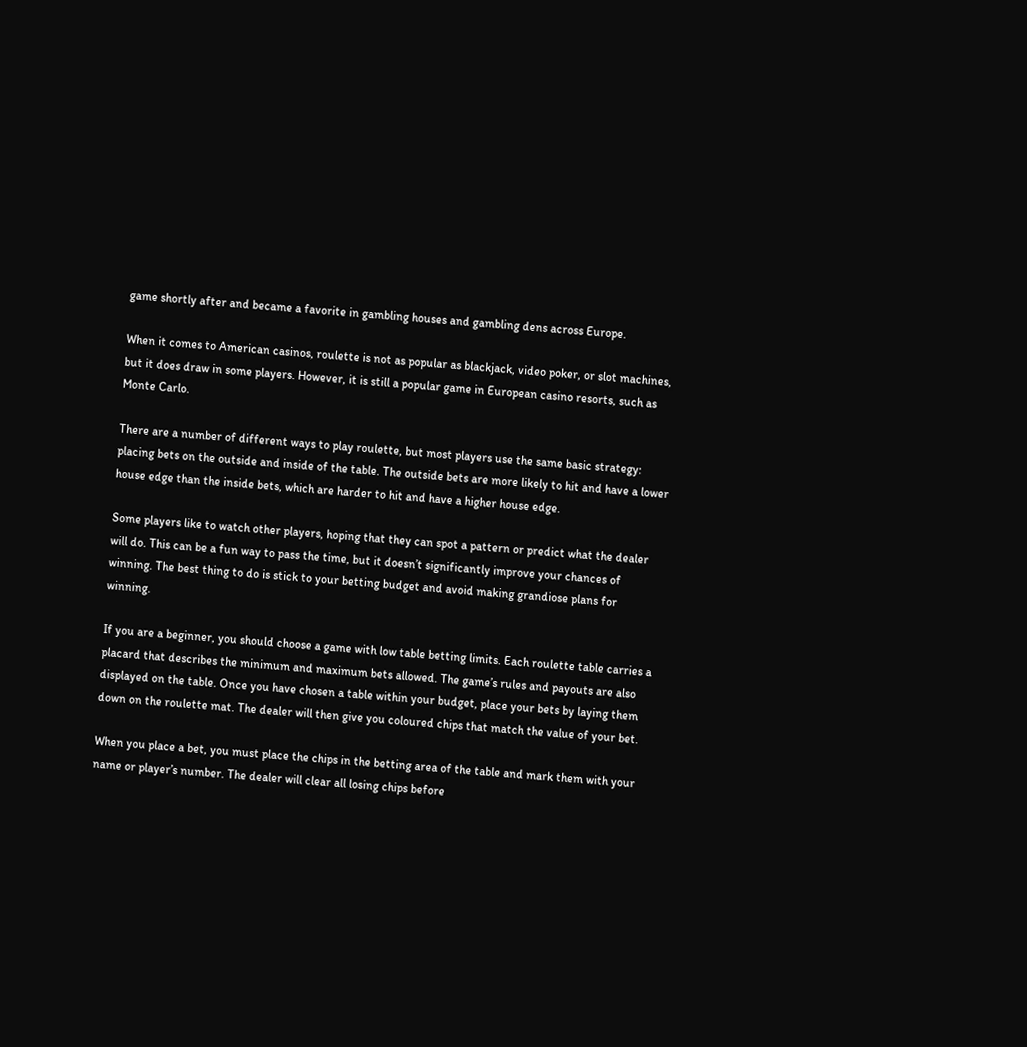game shortly after and became a favorite in gambling houses and gambling dens across Europe.

When it comes to American casinos, roulette is not as popular as blackjack, video poker, or slot machines, but it does draw in some players. However, it is still a popular game in European casino resorts, such as Monte Carlo.

There are a number of different ways to play roulette, but most players use the same basic strategy: placing bets on the outside and inside of the table. The outside bets are more likely to hit and have a lower house edge than the inside bets, which are harder to hit and have a higher house edge.

Some players like to watch other players, hoping that they can spot a pattern or predict what the dealer will do. This can be a fun way to pass the time, but it doesn’t significantly improve your chances of winning. The best thing to do is stick to your betting budget and avoid making grandiose plans for winning.

If you are a beginner, you should choose a game with low table betting limits. Each roulette table carries a placard that describes the minimum and maximum bets allowed. The game’s rules and payouts are also displayed on the table. Once you have chosen a table within your budget, place your bets by laying them down on the roulette mat. The dealer will then give you coloured chips that match the value of your bet.

When you place a bet, you must place the chips in the betting area of the table and mark them with your name or player’s number. The dealer will clear all losing chips before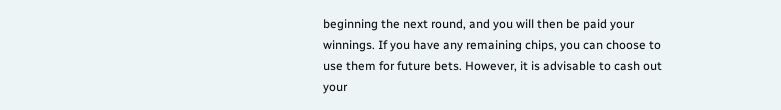beginning the next round, and you will then be paid your winnings. If you have any remaining chips, you can choose to use them for future bets. However, it is advisable to cash out your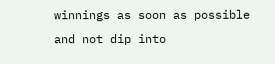winnings as soon as possible and not dip into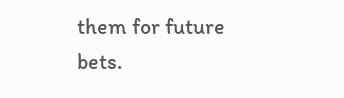them for future bets.